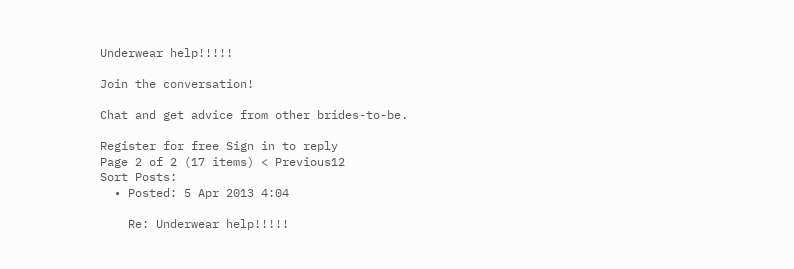Underwear help!!!!!

Join the conversation!

Chat and get advice from other brides-to-be.

Register for free Sign in to reply
Page 2 of 2 (17 items) < Previous12
Sort Posts:
  • Posted: 5 Apr 2013 4:04

    Re: Underwear help!!!!!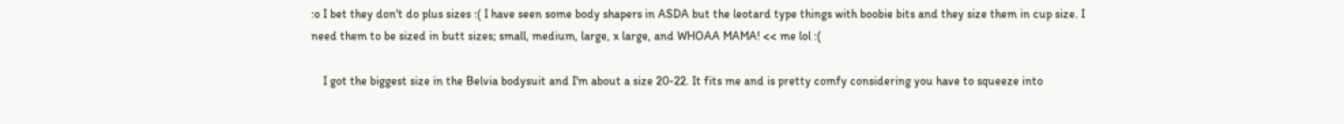:o I bet they don't do plus sizes :( I have seen some body shapers in ASDA but the leotard type things with boobie bits and they size them in cup size. I need them to be sized in butt sizes; small, medium, large, x large, and WHOAA MAMA! << me lol :(

    I got the biggest size in the Belvia bodysuit and I'm about a size 20-22. It fits me and is pretty comfy considering you have to squeeze into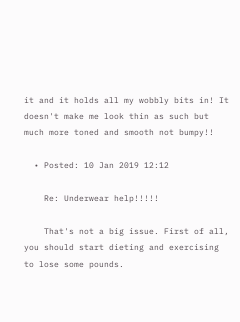it and it holds all my wobbly bits in! It doesn't make me look thin as such but much more toned and smooth not bumpy!!

  • Posted: 10 Jan 2019 12:12

    Re: Underwear help!!!!!

    That's not a big issue. First of all, you should start dieting and exercising to lose some pounds.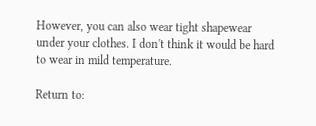However, you can also wear tight shapewear under your clothes. I don't think it would be hard to wear in mild temperature.

Return to: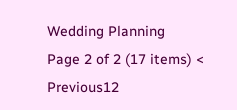Wedding Planning
Page 2 of 2 (17 items) < Previous12